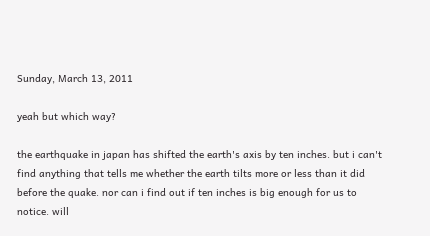Sunday, March 13, 2011

yeah but which way?

the earthquake in japan has shifted the earth's axis by ten inches. but i can't find anything that tells me whether the earth tilts more or less than it did before the quake. nor can i find out if ten inches is big enough for us to notice. will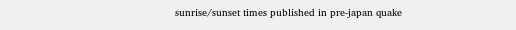sunrise/sunset times published in pre-japan quake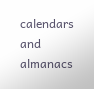calendars and almanacs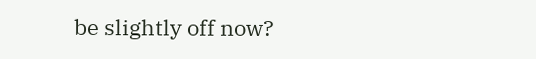be slightly off now?